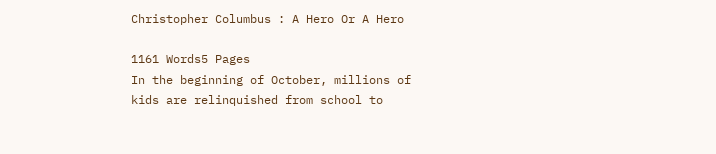Christopher Columbus : A Hero Or A Hero

1161 Words5 Pages
In the beginning of October, millions of kids are relinquished from school to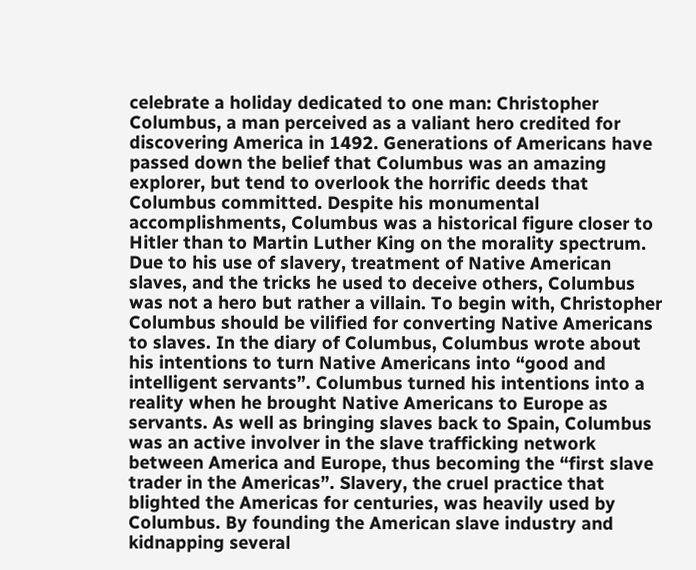celebrate a holiday dedicated to one man: Christopher Columbus, a man perceived as a valiant hero credited for discovering America in 1492. Generations of Americans have passed down the belief that Columbus was an amazing explorer, but tend to overlook the horrific deeds that Columbus committed. Despite his monumental accomplishments, Columbus was a historical figure closer to Hitler than to Martin Luther King on the morality spectrum. Due to his use of slavery, treatment of Native American slaves, and the tricks he used to deceive others, Columbus was not a hero but rather a villain. To begin with, Christopher Columbus should be vilified for converting Native Americans to slaves. In the diary of Columbus, Columbus wrote about his intentions to turn Native Americans into “good and intelligent servants”. Columbus turned his intentions into a reality when he brought Native Americans to Europe as servants. As well as bringing slaves back to Spain, Columbus was an active involver in the slave trafficking network between America and Europe, thus becoming the “first slave trader in the Americas”. Slavery, the cruel practice that blighted the Americas for centuries, was heavily used by Columbus. By founding the American slave industry and kidnapping several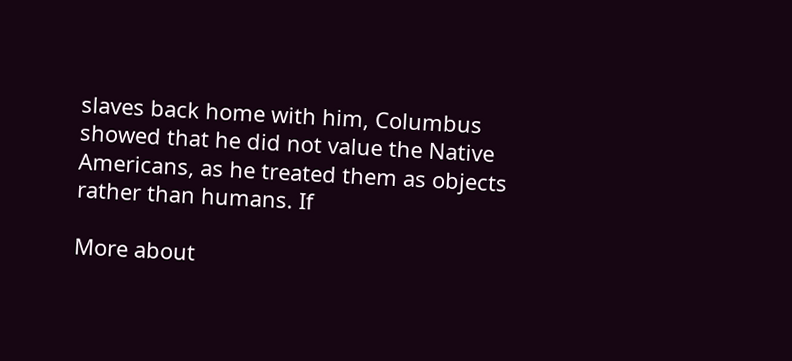slaves back home with him, Columbus showed that he did not value the Native Americans, as he treated them as objects rather than humans. If

More about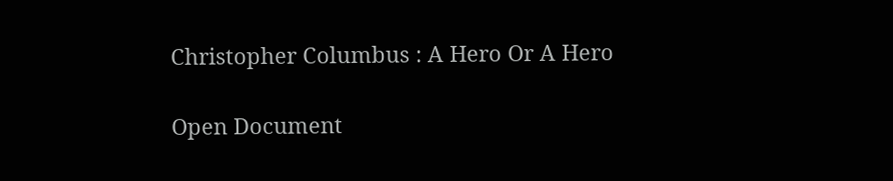Christopher Columbus : A Hero Or A Hero

Open Document